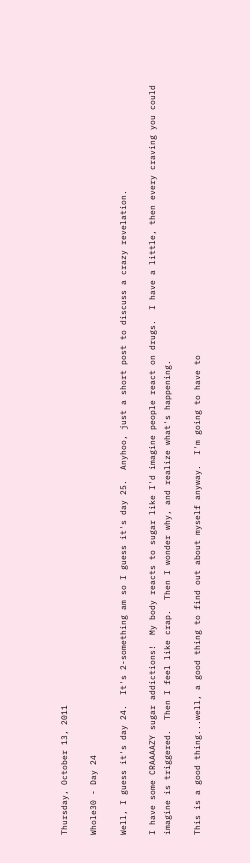Thursday, October 13, 2011

Whole30 - Day 24

Well, I guess it's day 24.  It's 2-something am so I guess it's day 25.  Anyhoo, just a short post to discuss a crazy revelation.

I have some CRAAAAZY sugar addictions!  My body reacts to sugar like I'd imagine people react on drugs.  I have a little, then every craving you could imagine is triggered.  Then I feel like crap.  Then I wonder why, and realize what's happening.

This is a good thing...well, a good thing to find out about myself anyway.  I'm going to have to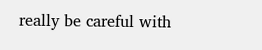really be careful with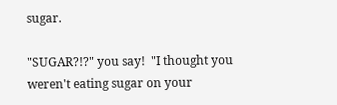sugar.

"SUGAR?!?" you say!  "I thought you weren't eating sugar on your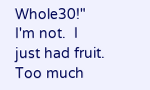Whole30!"  I'm not.  I just had fruit.  Too much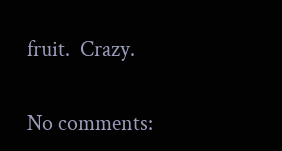fruit.  Crazy.

No comments: